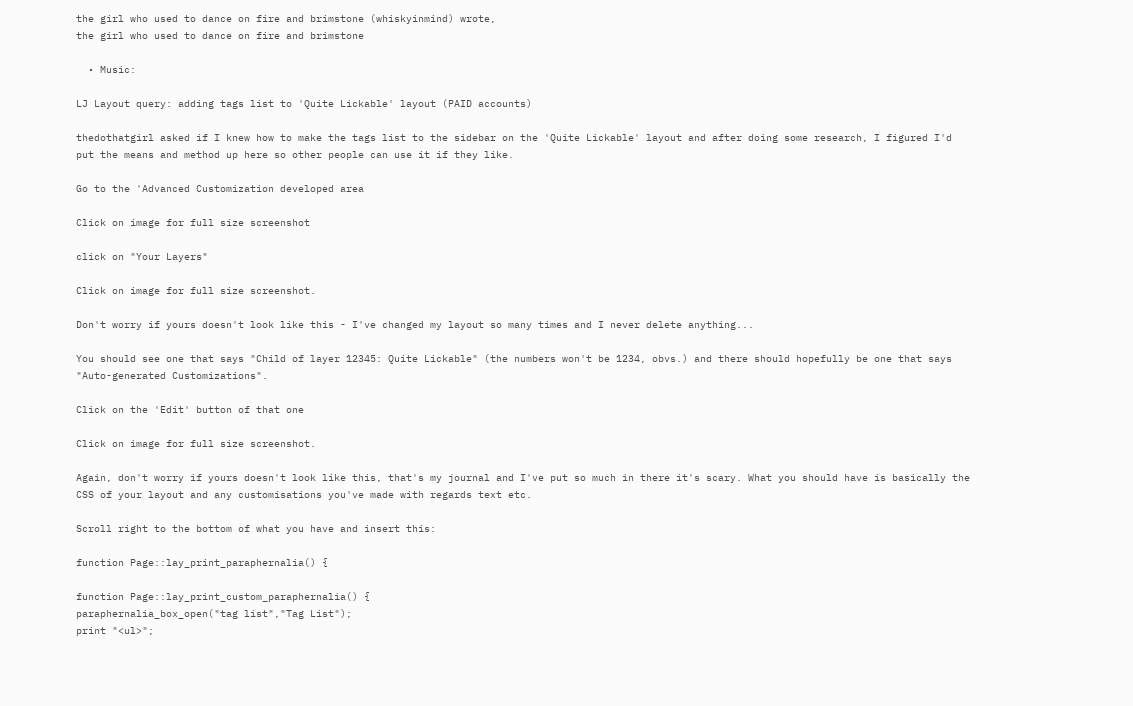the girl who used to dance on fire and brimstone (whiskyinmind) wrote,
the girl who used to dance on fire and brimstone

  • Music:

LJ Layout query: adding tags list to 'Quite Lickable' layout (PAID accounts)

thedothatgirl asked if I knew how to make the tags list to the sidebar on the 'Quite Lickable' layout and after doing some research, I figured I'd put the means and method up here so other people can use it if they like.

Go to the 'Advanced Customization developed area

Click on image for full size screenshot

click on "Your Layers"

Click on image for full size screenshot.

Don't worry if yours doesn't look like this - I've changed my layout so many times and I never delete anything...

You should see one that says "Child of layer 12345: Quite Lickable" (the numbers won't be 1234, obvs.) and there should hopefully be one that says "Auto-generated Customizations".

Click on the 'Edit' button of that one

Click on image for full size screenshot.

Again, don't worry if yours doesn't look like this, that's my journal and I've put so much in there it's scary. What you should have is basically the CSS of your layout and any customisations you've made with regards text etc.

Scroll right to the bottom of what you have and insert this:

function Page::lay_print_paraphernalia() {

function Page::lay_print_custom_paraphernalia() {
paraphernalia_box_open("tag list","Tag List");
print "<ul>";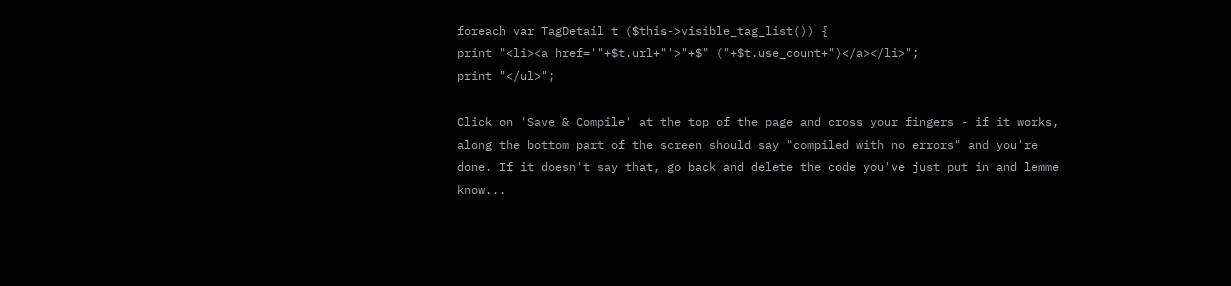foreach var TagDetail t ($this->visible_tag_list()) {
print "<li><a href='"+$t.url+"'>"+$" ("+$t.use_count+")</a></li>";
print "</ul>";

Click on 'Save & Compile' at the top of the page and cross your fingers - if it works, along the bottom part of the screen should say "compiled with no errors" and you're done. If it doesn't say that, go back and delete the code you've just put in and lemme know...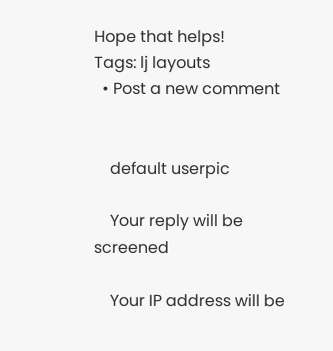Hope that helps!
Tags: lj layouts
  • Post a new comment


    default userpic

    Your reply will be screened

    Your IP address will be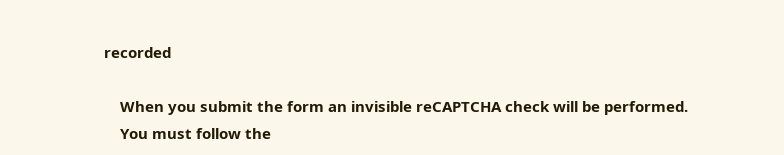recorded

    When you submit the form an invisible reCAPTCHA check will be performed.
    You must follow the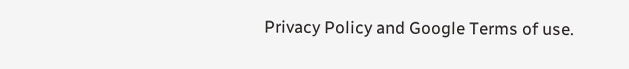Privacy Policy and Google Terms of use.